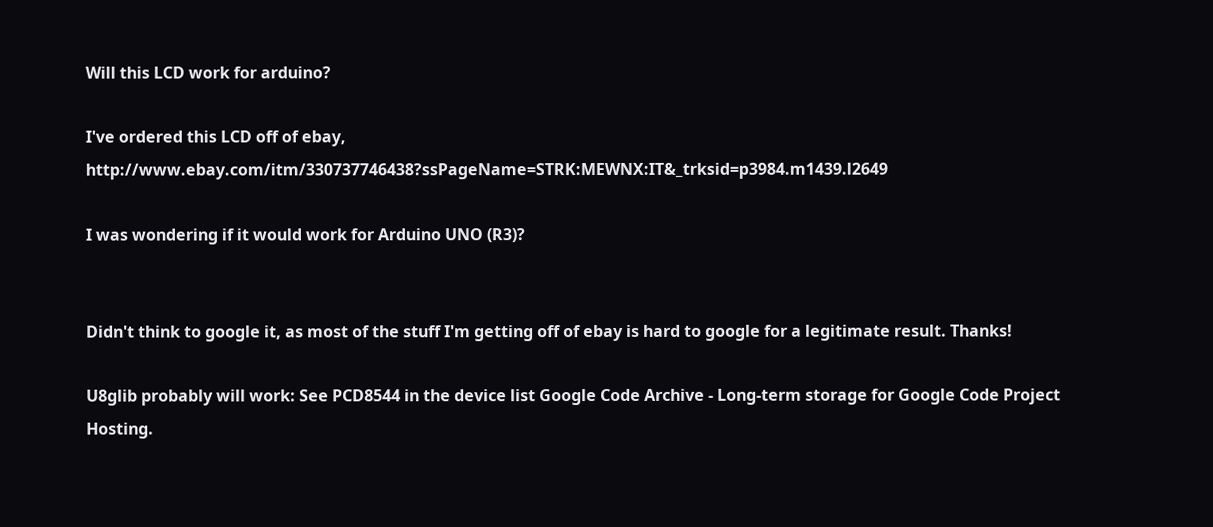Will this LCD work for arduino?

I've ordered this LCD off of ebay, http://www.ebay.com/itm/330737746438?ssPageName=STRK:MEWNX:IT&_trksid=p3984.m1439.l2649

I was wondering if it would work for Arduino UNO (R3)?


Didn't think to google it, as most of the stuff I'm getting off of ebay is hard to google for a legitimate result. Thanks!

U8glib probably will work: See PCD8544 in the device list Google Code Archive - Long-term storage for Google Code Project Hosting.